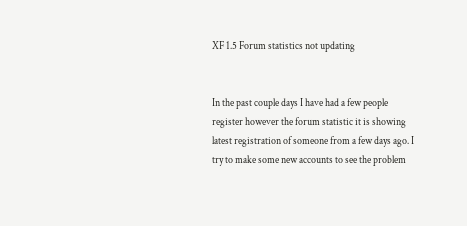XF 1.5 Forum statistics not updating


In the past couple days I have had a few people register however the forum statistic it is showing latest registration of someone from a few days ago. I try to make some new accounts to see the problem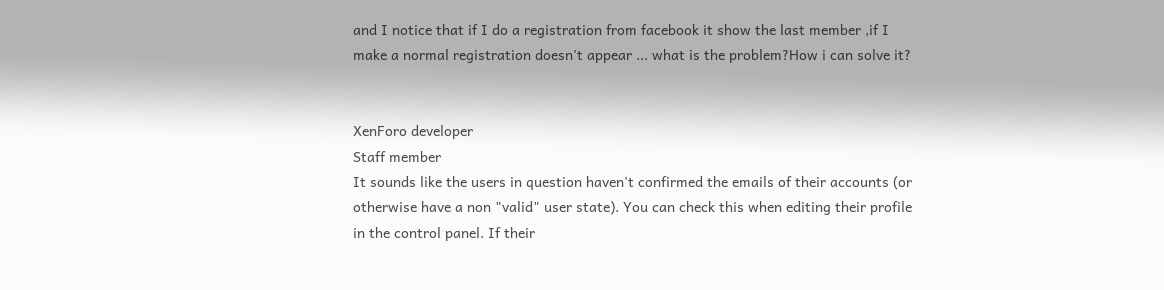and I notice that if I do a registration from facebook it show the last member ,if I make a normal registration doesn't appear ... what is the problem?How i can solve it?


XenForo developer
Staff member
It sounds like the users in question haven't confirmed the emails of their accounts (or otherwise have a non "valid" user state). You can check this when editing their profile in the control panel. If their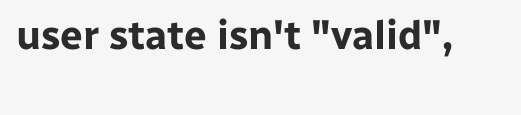user state isn't "valid",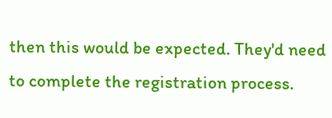then this would be expected. They'd need to complete the registration process.